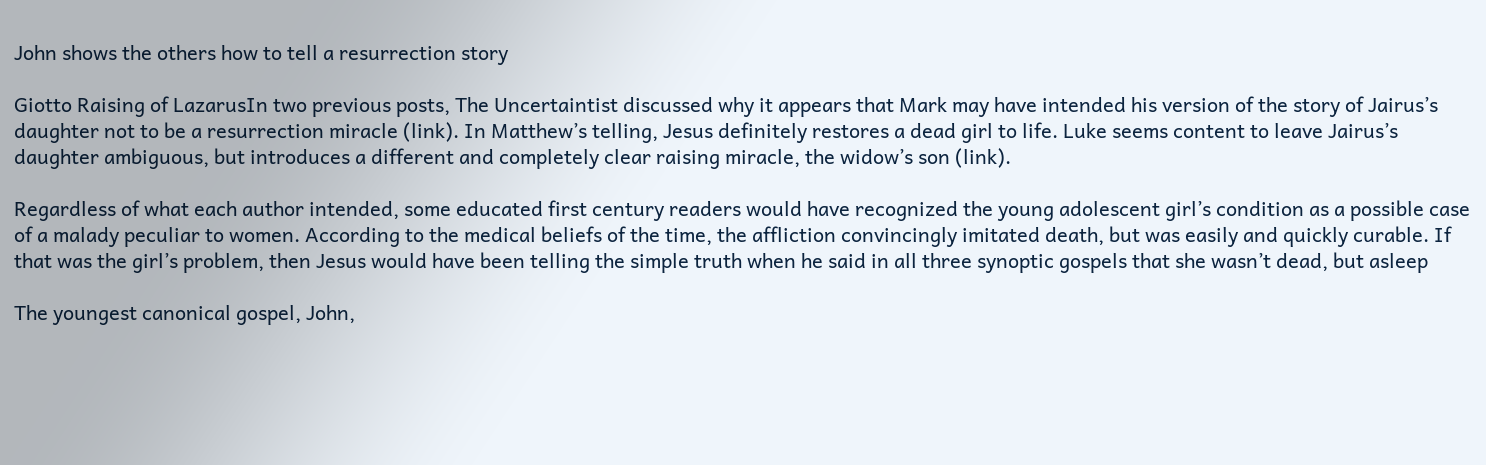John shows the others how to tell a resurrection story

Giotto Raising of LazarusIn two previous posts, The Uncertaintist discussed why it appears that Mark may have intended his version of the story of Jairus’s daughter not to be a resurrection miracle (link). In Matthew’s telling, Jesus definitely restores a dead girl to life. Luke seems content to leave Jairus’s daughter ambiguous, but introduces a different and completely clear raising miracle, the widow’s son (link).

Regardless of what each author intended, some educated first century readers would have recognized the young adolescent girl’s condition as a possible case of a malady peculiar to women. According to the medical beliefs of the time, the affliction convincingly imitated death, but was easily and quickly curable. If that was the girl’s problem, then Jesus would have been telling the simple truth when he said in all three synoptic gospels that she wasn’t dead, but asleep

The youngest canonical gospel, John,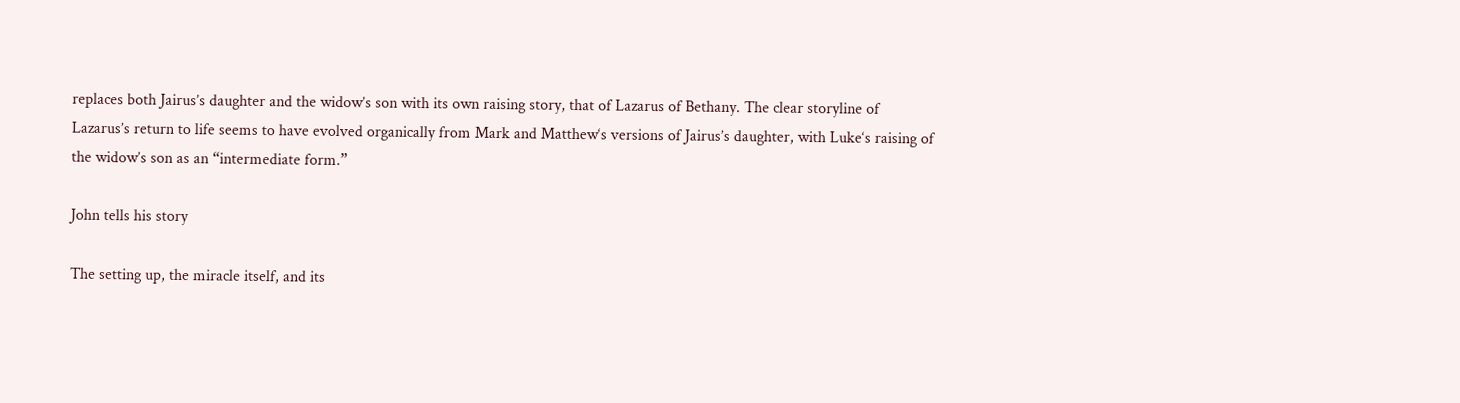replaces both Jairus’s daughter and the widow’s son with its own raising story, that of Lazarus of Bethany. The clear storyline of Lazarus’s return to life seems to have evolved organically from Mark and Matthew‘s versions of Jairus’s daughter, with Luke‘s raising of the widow’s son as an “intermediate form.”

John tells his story

The setting up, the miracle itself, and its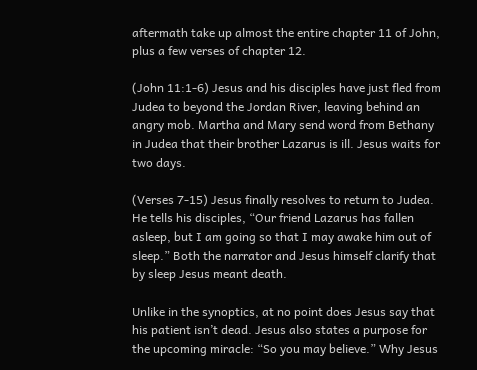aftermath take up almost the entire chapter 11 of John, plus a few verses of chapter 12.

(John 11:1-6) Jesus and his disciples have just fled from Judea to beyond the Jordan River, leaving behind an angry mob. Martha and Mary send word from Bethany in Judea that their brother Lazarus is ill. Jesus waits for two days.

(Verses 7-15) Jesus finally resolves to return to Judea. He tells his disciples, “Our friend Lazarus has fallen asleep, but I am going so that I may awake him out of sleep.” Both the narrator and Jesus himself clarify that by sleep Jesus meant death.

Unlike in the synoptics, at no point does Jesus say that his patient isn’t dead. Jesus also states a purpose for the upcoming miracle: “So you may believe.” Why Jesus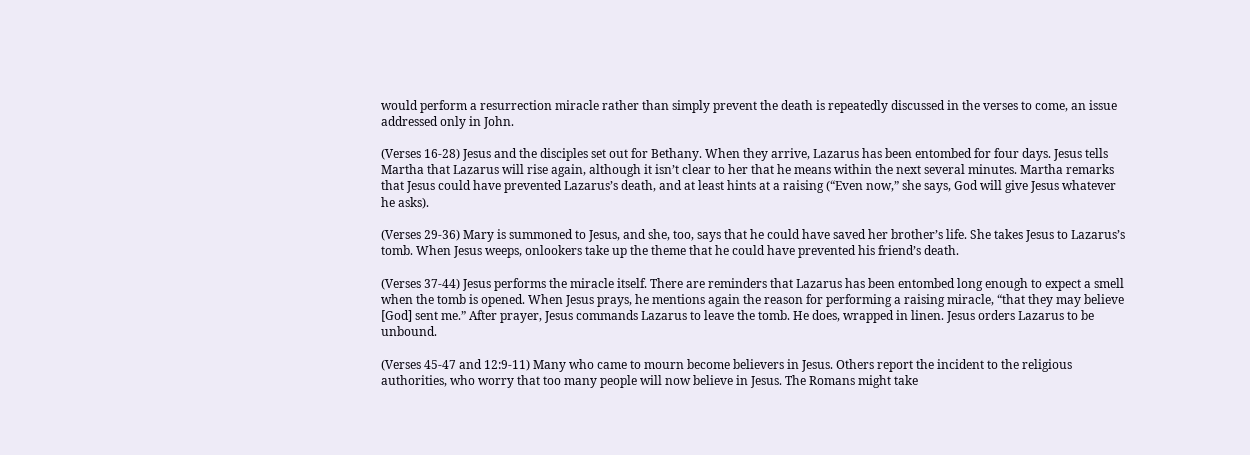would perform a resurrection miracle rather than simply prevent the death is repeatedly discussed in the verses to come, an issue addressed only in John.

(Verses 16-28) Jesus and the disciples set out for Bethany. When they arrive, Lazarus has been entombed for four days. Jesus tells Martha that Lazarus will rise again, although it isn’t clear to her that he means within the next several minutes. Martha remarks that Jesus could have prevented Lazarus’s death, and at least hints at a raising (“Even now,” she says, God will give Jesus whatever he asks).

(Verses 29-36) Mary is summoned to Jesus, and she, too, says that he could have saved her brother’s life. She takes Jesus to Lazarus’s tomb. When Jesus weeps, onlookers take up the theme that he could have prevented his friend’s death.

(Verses 37-44) Jesus performs the miracle itself. There are reminders that Lazarus has been entombed long enough to expect a smell when the tomb is opened. When Jesus prays, he mentions again the reason for performing a raising miracle, “that they may believe [God] sent me.” After prayer, Jesus commands Lazarus to leave the tomb. He does, wrapped in linen. Jesus orders Lazarus to be unbound.

(Verses 45-47 and 12:9-11) Many who came to mourn become believers in Jesus. Others report the incident to the religious authorities, who worry that too many people will now believe in Jesus. The Romans might take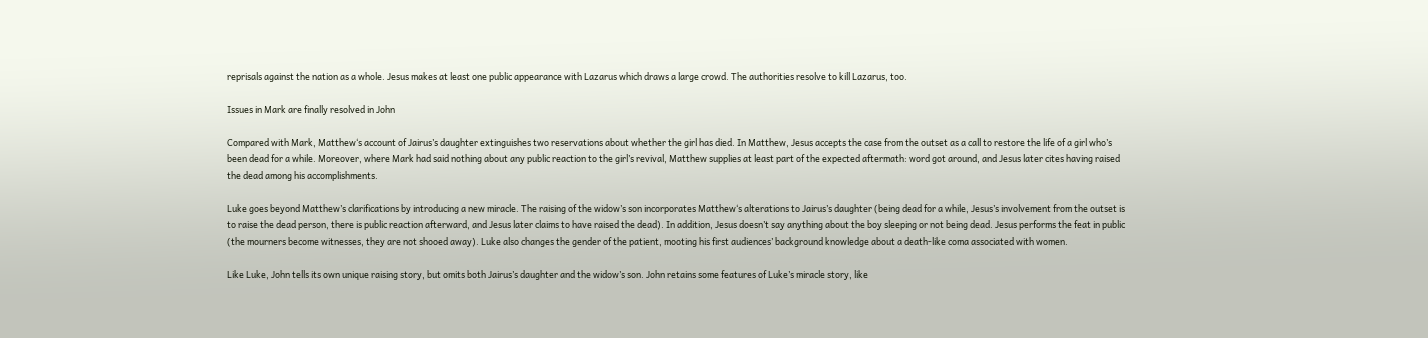reprisals against the nation as a whole. Jesus makes at least one public appearance with Lazarus which draws a large crowd. The authorities resolve to kill Lazarus, too.

Issues in Mark are finally resolved in John

Compared with Mark, Matthew‘s account of Jairus’s daughter extinguishes two reservations about whether the girl has died. In Matthew, Jesus accepts the case from the outset as a call to restore the life of a girl who’s been dead for a while. Moreover, where Mark had said nothing about any public reaction to the girl’s revival, Matthew supplies at least part of the expected aftermath: word got around, and Jesus later cites having raised the dead among his accomplishments.

Luke goes beyond Matthew’s clarifications by introducing a new miracle. The raising of the widow’s son incorporates Matthew‘s alterations to Jairus’s daughter (being dead for a while, Jesus’s involvement from the outset is to raise the dead person, there is public reaction afterward, and Jesus later claims to have raised the dead). In addition, Jesus doesn’t say anything about the boy sleeping or not being dead. Jesus performs the feat in public (the mourners become witnesses, they are not shooed away). Luke also changes the gender of the patient, mooting his first audiences’ background knowledge about a death-like coma associated with women.

Like Luke, John tells its own unique raising story, but omits both Jairus’s daughter and the widow’s son. John retains some features of Luke’s miracle story, like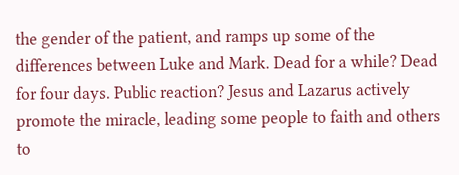the gender of the patient, and ramps up some of the differences between Luke and Mark. Dead for a while? Dead for four days. Public reaction? Jesus and Lazarus actively promote the miracle, leading some people to faith and others to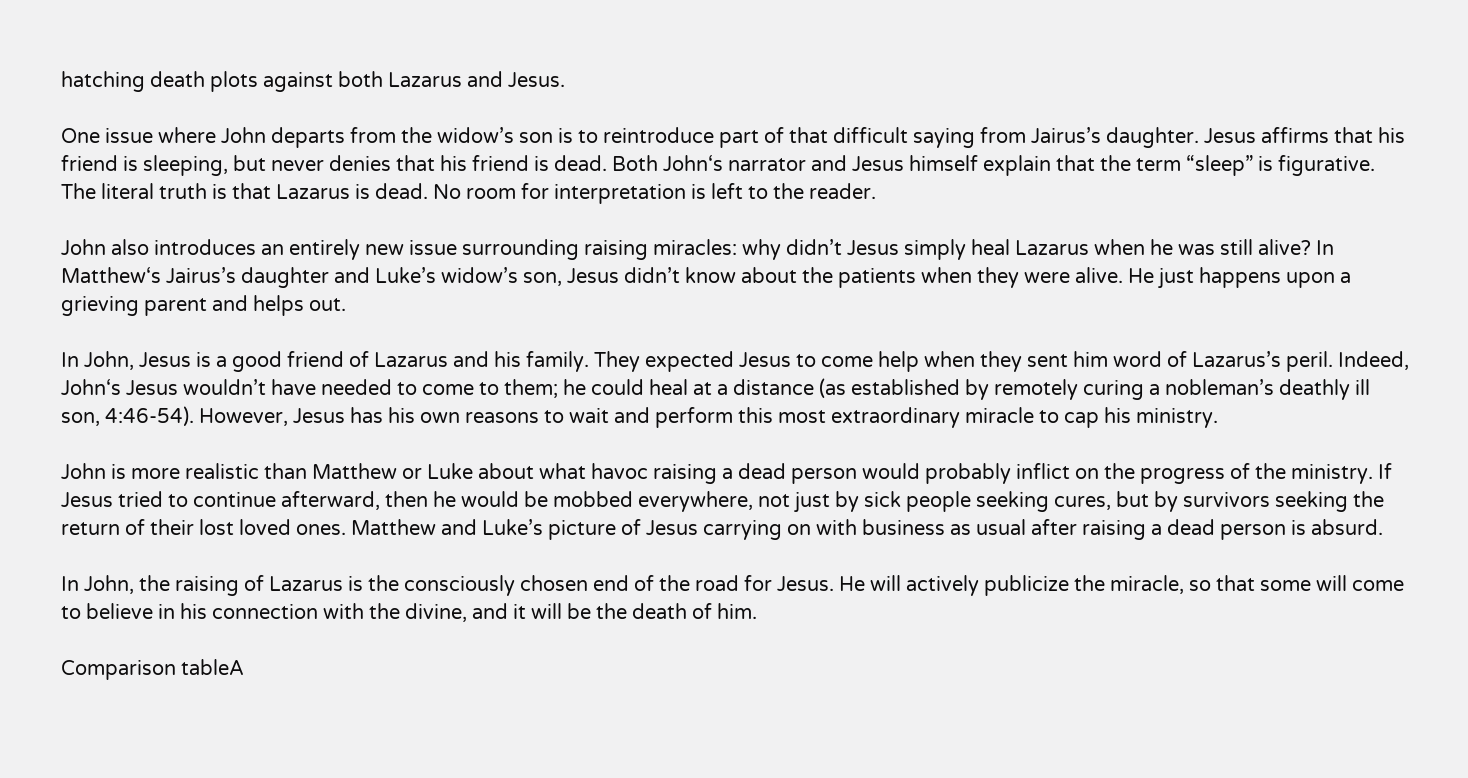hatching death plots against both Lazarus and Jesus.

One issue where John departs from the widow’s son is to reintroduce part of that difficult saying from Jairus’s daughter. Jesus affirms that his friend is sleeping, but never denies that his friend is dead. Both John‘s narrator and Jesus himself explain that the term “sleep” is figurative. The literal truth is that Lazarus is dead. No room for interpretation is left to the reader.

John also introduces an entirely new issue surrounding raising miracles: why didn’t Jesus simply heal Lazarus when he was still alive? In Matthew‘s Jairus’s daughter and Luke’s widow’s son, Jesus didn’t know about the patients when they were alive. He just happens upon a grieving parent and helps out.

In John, Jesus is a good friend of Lazarus and his family. They expected Jesus to come help when they sent him word of Lazarus’s peril. Indeed, John‘s Jesus wouldn’t have needed to come to them; he could heal at a distance (as established by remotely curing a nobleman’s deathly ill son, 4:46-54). However, Jesus has his own reasons to wait and perform this most extraordinary miracle to cap his ministry.

John is more realistic than Matthew or Luke about what havoc raising a dead person would probably inflict on the progress of the ministry. If Jesus tried to continue afterward, then he would be mobbed everywhere, not just by sick people seeking cures, but by survivors seeking the return of their lost loved ones. Matthew and Luke’s picture of Jesus carrying on with business as usual after raising a dead person is absurd.

In John, the raising of Lazarus is the consciously chosen end of the road for Jesus. He will actively publicize the miracle, so that some will come to believe in his connection with the divine, and it will be the death of him.

Comparison tableA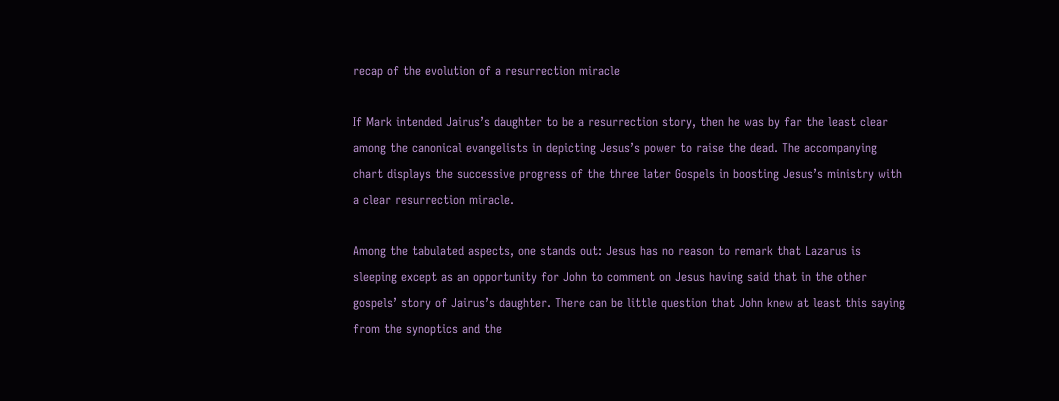recap of the evolution of a resurrection miracle

If Mark intended Jairus’s daughter to be a resurrection story, then he was by far the least clear among the canonical evangelists in depicting Jesus’s power to raise the dead. The accompanying chart displays the successive progress of the three later Gospels in boosting Jesus’s ministry with a clear resurrection miracle.

Among the tabulated aspects, one stands out: Jesus has no reason to remark that Lazarus is sleeping except as an opportunity for John to comment on Jesus having said that in the other gospels’ story of Jairus’s daughter. There can be little question that John knew at least this saying from the synoptics and the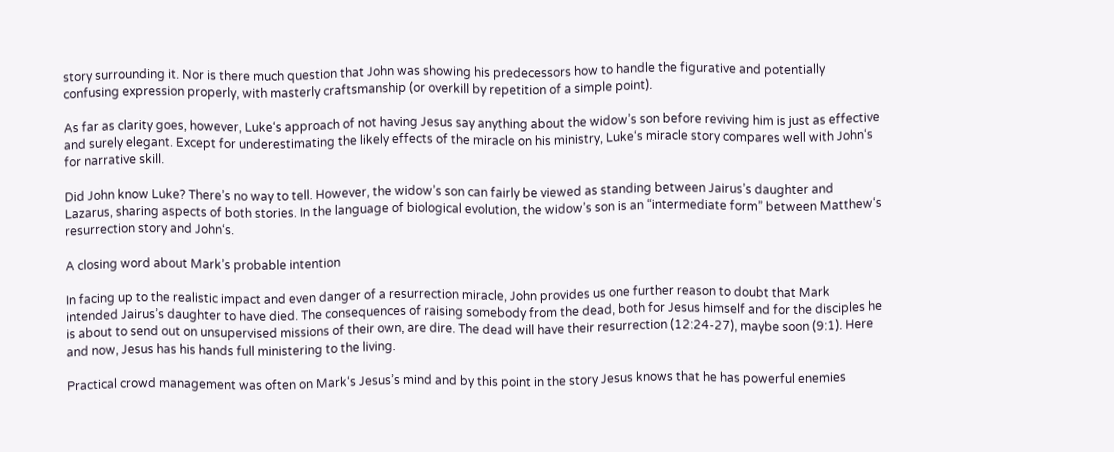story surrounding it. Nor is there much question that John was showing his predecessors how to handle the figurative and potentially confusing expression properly, with masterly craftsmanship (or overkill by repetition of a simple point).

As far as clarity goes, however, Luke‘s approach of not having Jesus say anything about the widow’s son before reviving him is just as effective and surely elegant. Except for underestimating the likely effects of the miracle on his ministry, Luke‘s miracle story compares well with John‘s for narrative skill.

Did John know Luke? There’s no way to tell. However, the widow’s son can fairly be viewed as standing between Jairus’s daughter and Lazarus, sharing aspects of both stories. In the language of biological evolution, the widow’s son is an “intermediate form” between Matthew‘s resurrection story and John‘s.

A closing word about Mark’s probable intention

In facing up to the realistic impact and even danger of a resurrection miracle, John provides us one further reason to doubt that Mark intended Jairus’s daughter to have died. The consequences of raising somebody from the dead, both for Jesus himself and for the disciples he is about to send out on unsupervised missions of their own, are dire. The dead will have their resurrection (12:24-27), maybe soon (9:1). Here and now, Jesus has his hands full ministering to the living.

Practical crowd management was often on Mark‘s Jesus’s mind and by this point in the story Jesus knows that he has powerful enemies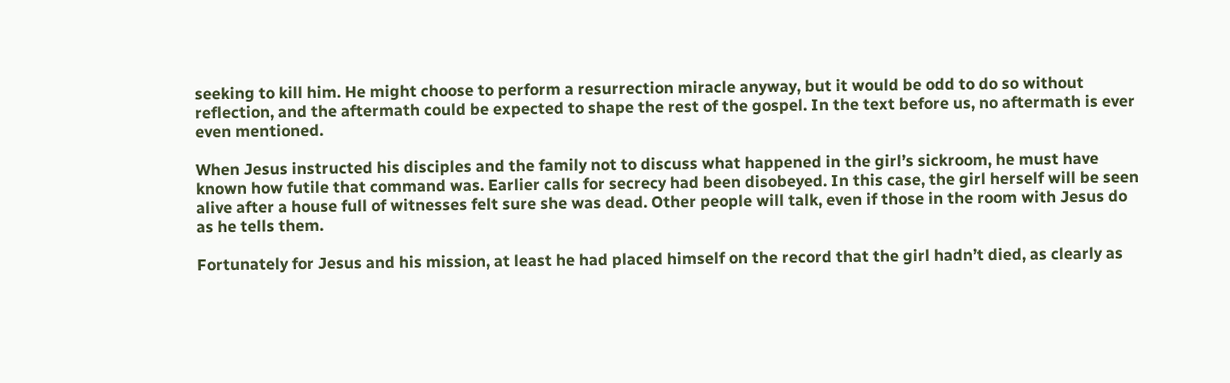seeking to kill him. He might choose to perform a resurrection miracle anyway, but it would be odd to do so without reflection, and the aftermath could be expected to shape the rest of the gospel. In the text before us, no aftermath is ever even mentioned.

When Jesus instructed his disciples and the family not to discuss what happened in the girl’s sickroom, he must have known how futile that command was. Earlier calls for secrecy had been disobeyed. In this case, the girl herself will be seen alive after a house full of witnesses felt sure she was dead. Other people will talk, even if those in the room with Jesus do as he tells them.

Fortunately for Jesus and his mission, at least he had placed himself on the record that the girl hadn’t died, as clearly as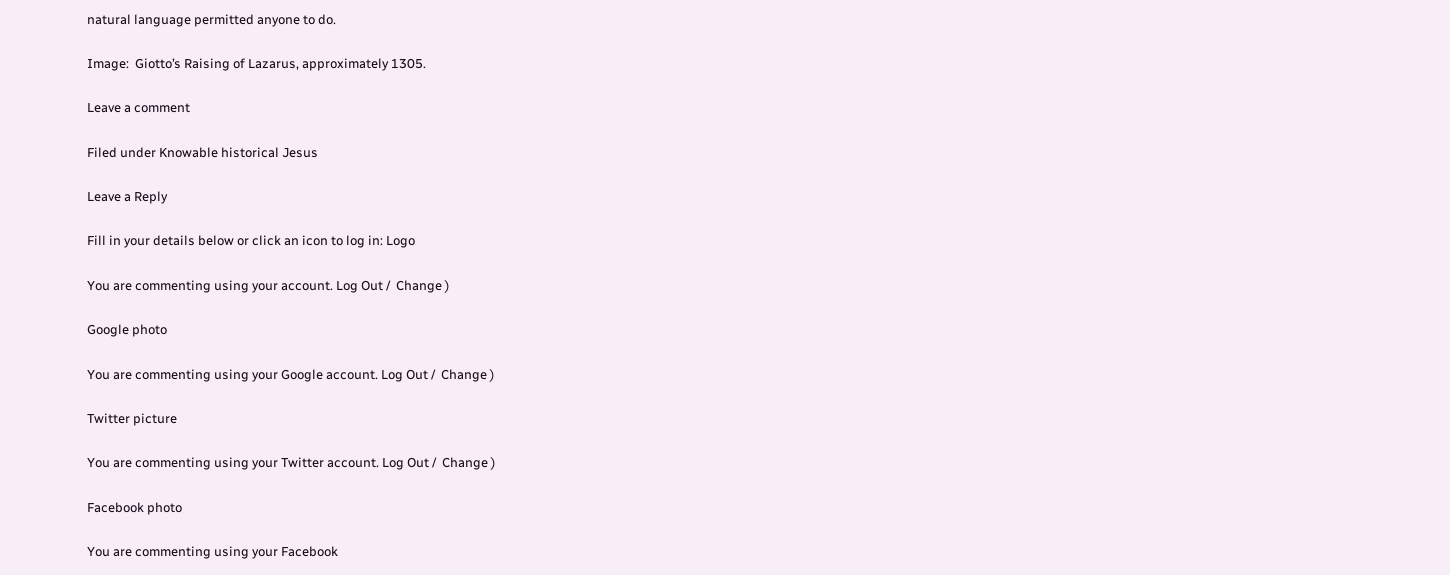natural language permitted anyone to do.

Image:  Giotto’s Raising of Lazarus, approximately 1305.

Leave a comment

Filed under Knowable historical Jesus

Leave a Reply

Fill in your details below or click an icon to log in: Logo

You are commenting using your account. Log Out /  Change )

Google photo

You are commenting using your Google account. Log Out /  Change )

Twitter picture

You are commenting using your Twitter account. Log Out /  Change )

Facebook photo

You are commenting using your Facebook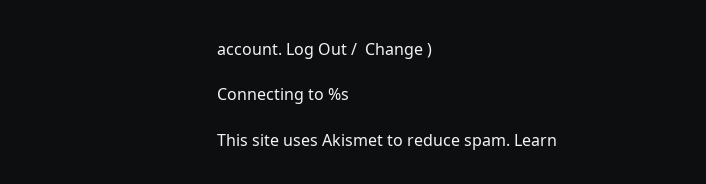account. Log Out /  Change )

Connecting to %s

This site uses Akismet to reduce spam. Learn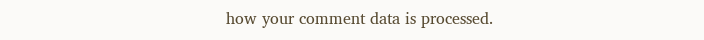how your comment data is processed.